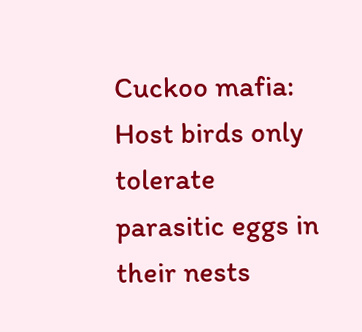Cuckoo mafia: Host birds only tolerate parasitic eggs in their nests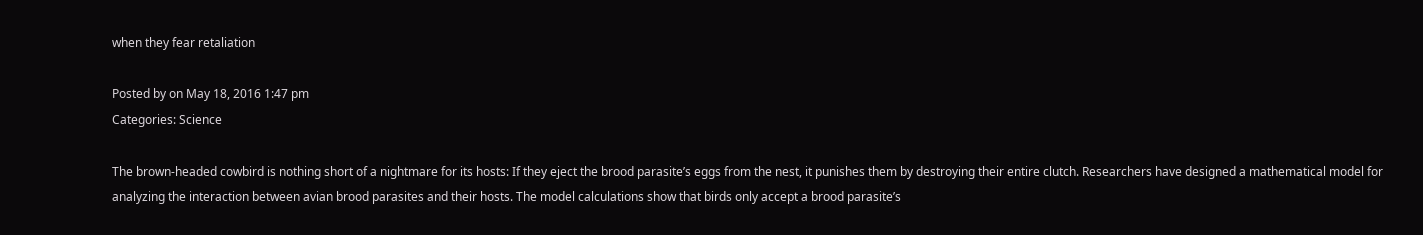when they fear retaliation

Posted by on May 18, 2016 1:47 pm
Categories: Science

The brown-headed cowbird is nothing short of a nightmare for its hosts: If they eject the brood parasite’s eggs from the nest, it punishes them by destroying their entire clutch. Researchers have designed a mathematical model for analyzing the interaction between avian brood parasites and their hosts. The model calculations show that birds only accept a brood parasite’s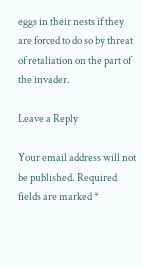eggs in their nests if they are forced to do so by threat of retaliation on the part of the invader.

Leave a Reply

Your email address will not be published. Required fields are marked *